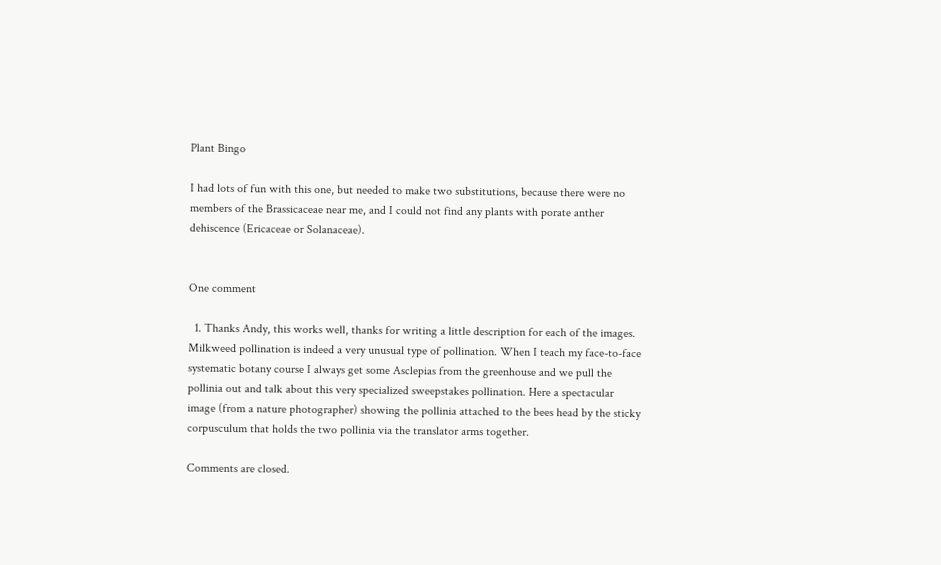Plant Bingo

I had lots of fun with this one, but needed to make two substitutions, because there were no members of the Brassicaceae near me, and I could not find any plants with porate anther dehiscence (Ericaceae or Solanaceae).


One comment

  1. Thanks Andy, this works well, thanks for writing a little description for each of the images. Milkweed pollination is indeed a very unusual type of pollination. When I teach my face-to-face systematic botany course I always get some Asclepias from the greenhouse and we pull the pollinia out and talk about this very specialized sweepstakes pollination. Here a spectacular image (from a nature photographer) showing the pollinia attached to the bees head by the sticky corpusculum that holds the two pollinia via the translator arms together.

Comments are closed.